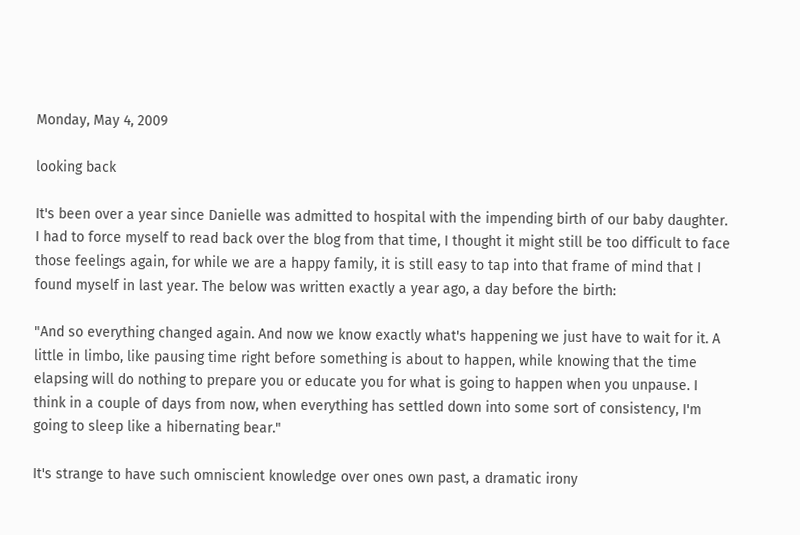Monday, May 4, 2009

looking back

It's been over a year since Danielle was admitted to hospital with the impending birth of our baby daughter. I had to force myself to read back over the blog from that time, I thought it might still be too difficult to face those feelings again, for while we are a happy family, it is still easy to tap into that frame of mind that I found myself in last year. The below was written exactly a year ago, a day before the birth:

"And so everything changed again. And now we know exactly what's happening we just have to wait for it. A little in limbo, like pausing time right before something is about to happen, while knowing that the time elapsing will do nothing to prepare you or educate you for what is going to happen when you unpause. I think in a couple of days from now, when everything has settled down into some sort of consistency, I'm going to sleep like a hibernating bear."

It's strange to have such omniscient knowledge over ones own past, a dramatic irony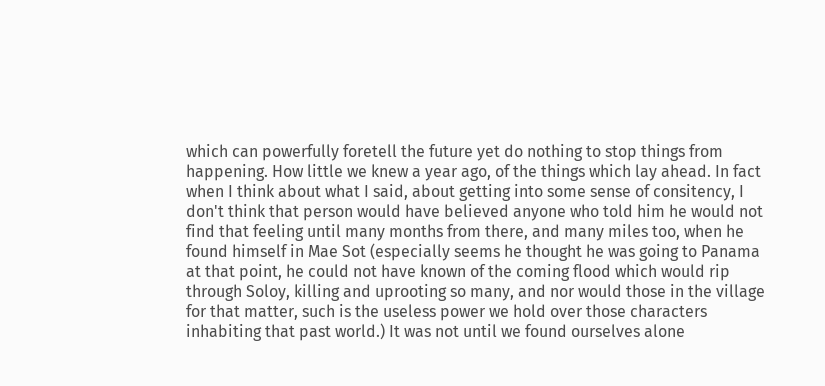which can powerfully foretell the future yet do nothing to stop things from happening. How little we knew a year ago, of the things which lay ahead. In fact when I think about what I said, about getting into some sense of consitency, I don't think that person would have believed anyone who told him he would not find that feeling until many months from there, and many miles too, when he found himself in Mae Sot (especially seems he thought he was going to Panama at that point, he could not have known of the coming flood which would rip through Soloy, killing and uprooting so many, and nor would those in the village for that matter, such is the useless power we hold over those characters inhabiting that past world.) It was not until we found ourselves alone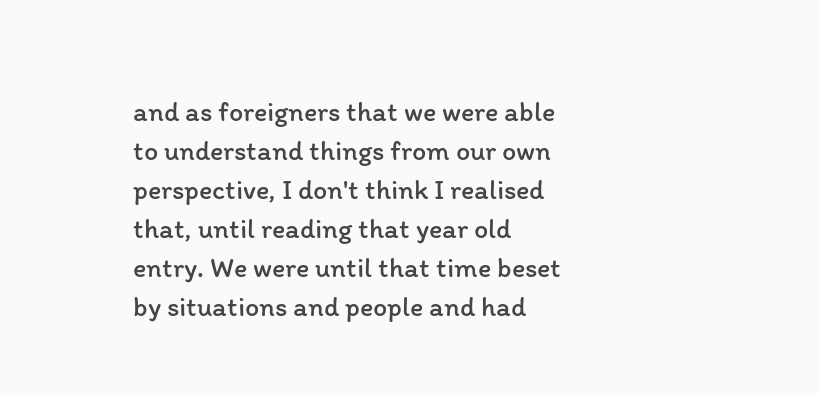and as foreigners that we were able to understand things from our own perspective, I don't think I realised that, until reading that year old entry. We were until that time beset by situations and people and had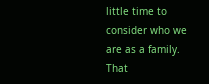little time to consider who we are as a family. That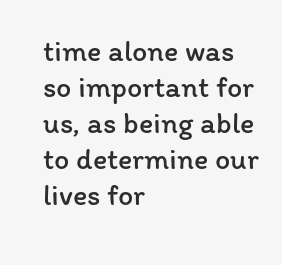time alone was so important for us, as being able to determine our lives for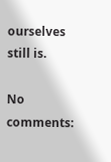ourselves still is.

No comments: